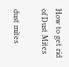How to get rid of Dust Mites

dust mites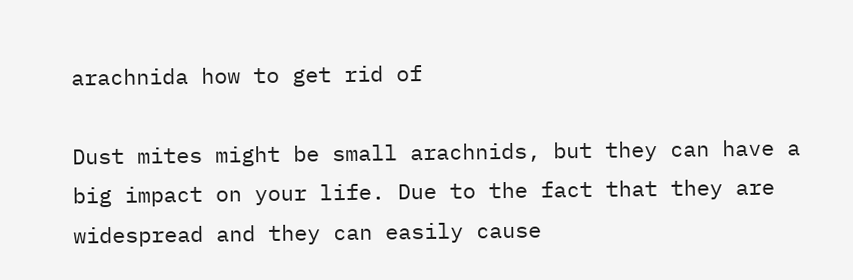arachnida how to get rid of

Dust mites might be small arachnids, but they can have a big impact on your life. Due to the fact that they are widespread and they can easily cause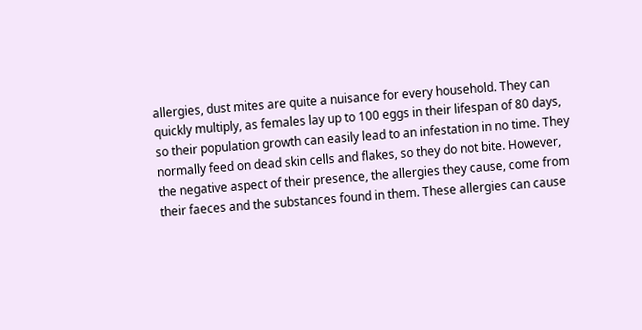allergies, dust mites are quite a nuisance for every household. They can quickly multiply, as females lay up to 100 eggs in their lifespan of 80 days, so their population growth can easily lead to an infestation in no time. They normally feed on dead skin cells and flakes, so they do not bite. However, the negative aspect of their presence, the allergies they cause, come from their faeces and the substances found in them. These allergies can cause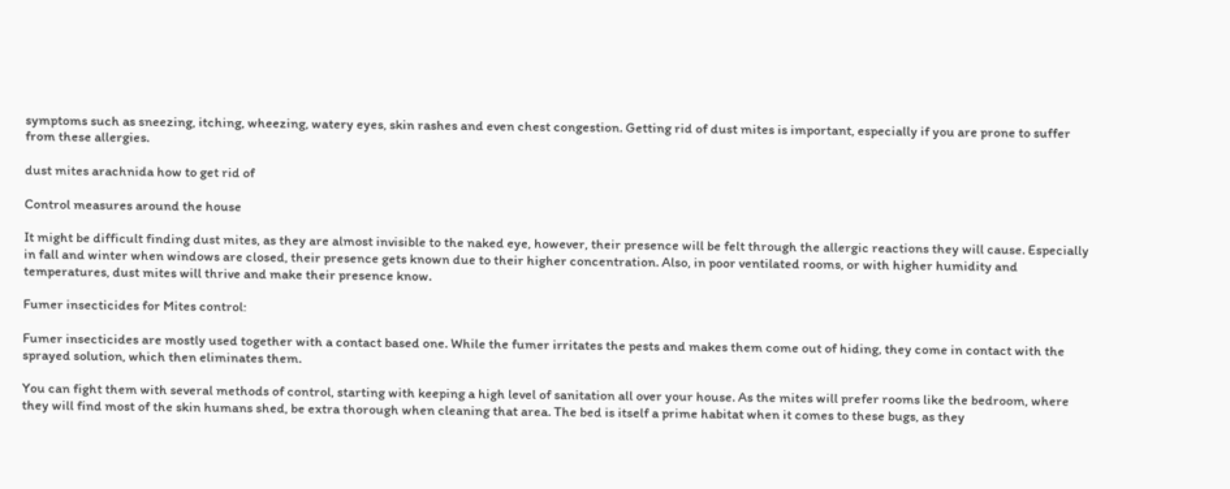symptoms such as sneezing, itching, wheezing, watery eyes, skin rashes and even chest congestion. Getting rid of dust mites is important, especially if you are prone to suffer from these allergies.

dust mites arachnida how to get rid of

Control measures around the house

It might be difficult finding dust mites, as they are almost invisible to the naked eye, however, their presence will be felt through the allergic reactions they will cause. Especially in fall and winter when windows are closed, their presence gets known due to their higher concentration. Also, in poor ventilated rooms, or with higher humidity and temperatures, dust mites will thrive and make their presence know.

Fumer insecticides for Mites control:

Fumer insecticides are mostly used together with a contact based one. While the fumer irritates the pests and makes them come out of hiding, they come in contact with the sprayed solution, which then eliminates them.

You can fight them with several methods of control, starting with keeping a high level of sanitation all over your house. As the mites will prefer rooms like the bedroom, where they will find most of the skin humans shed, be extra thorough when cleaning that area. The bed is itself a prime habitat when it comes to these bugs, as they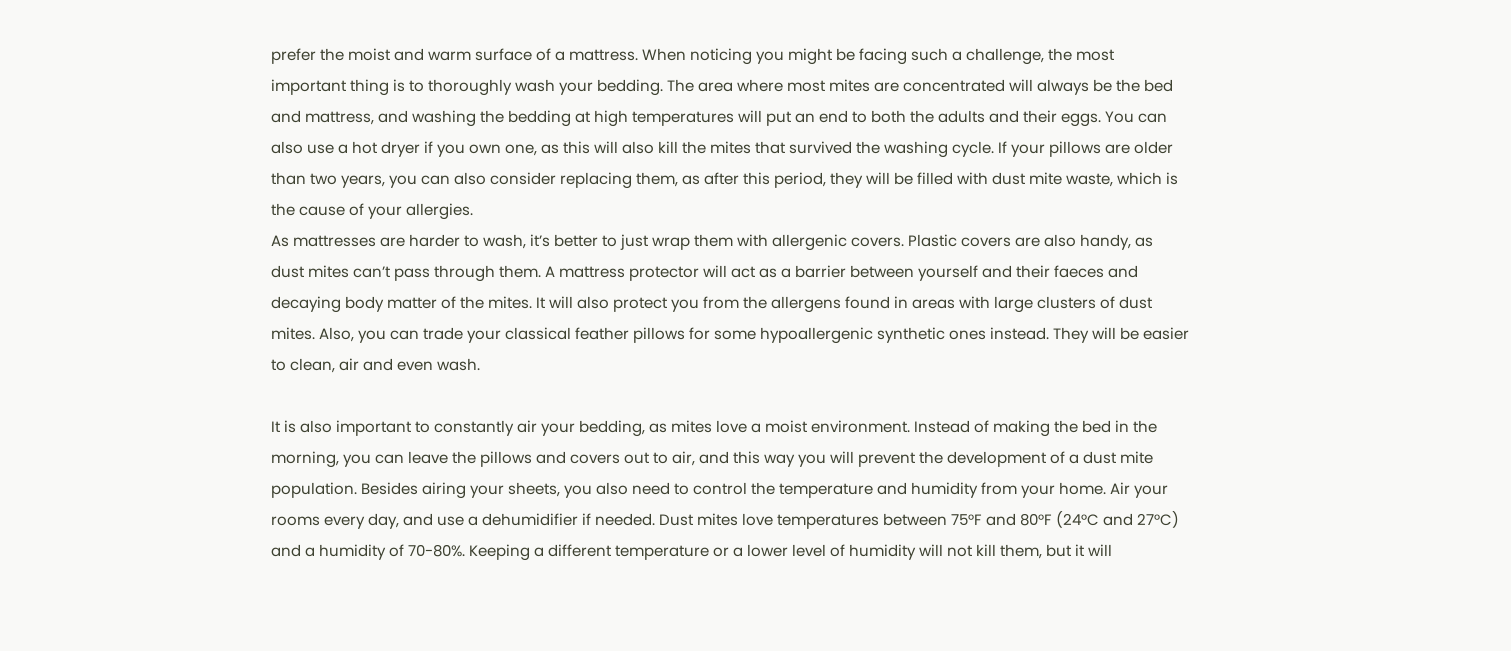prefer the moist and warm surface of a mattress. When noticing you might be facing such a challenge, the most important thing is to thoroughly wash your bedding. The area where most mites are concentrated will always be the bed and mattress, and washing the bedding at high temperatures will put an end to both the adults and their eggs. You can also use a hot dryer if you own one, as this will also kill the mites that survived the washing cycle. If your pillows are older than two years, you can also consider replacing them, as after this period, they will be filled with dust mite waste, which is the cause of your allergies.
As mattresses are harder to wash, it’s better to just wrap them with allergenic covers. Plastic covers are also handy, as dust mites can’t pass through them. A mattress protector will act as a barrier between yourself and their faeces and decaying body matter of the mites. It will also protect you from the allergens found in areas with large clusters of dust mites. Also, you can trade your classical feather pillows for some hypoallergenic synthetic ones instead. They will be easier to clean, air and even wash.

It is also important to constantly air your bedding, as mites love a moist environment. Instead of making the bed in the morning, you can leave the pillows and covers out to air, and this way you will prevent the development of a dust mite population. Besides airing your sheets, you also need to control the temperature and humidity from your home. Air your rooms every day, and use a dehumidifier if needed. Dust mites love temperatures between 75°F and 80°F (24°C and 27°C) and a humidity of 70-80%. Keeping a different temperature or a lower level of humidity will not kill them, but it will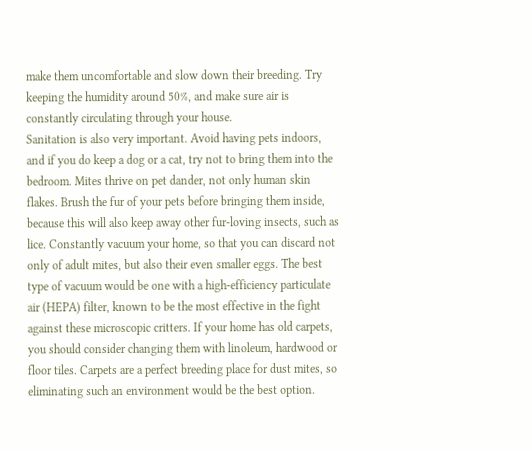make them uncomfortable and slow down their breeding. Try keeping the humidity around 50%, and make sure air is constantly circulating through your house.
Sanitation is also very important. Avoid having pets indoors, and if you do keep a dog or a cat, try not to bring them into the bedroom. Mites thrive on pet dander, not only human skin flakes. Brush the fur of your pets before bringing them inside, because this will also keep away other fur-loving insects, such as lice. Constantly vacuum your home, so that you can discard not only of adult mites, but also their even smaller eggs. The best type of vacuum would be one with a high-efficiency particulate air (HEPA) filter, known to be the most effective in the fight against these microscopic critters. If your home has old carpets, you should consider changing them with linoleum, hardwood or floor tiles. Carpets are a perfect breeding place for dust mites, so eliminating such an environment would be the best option.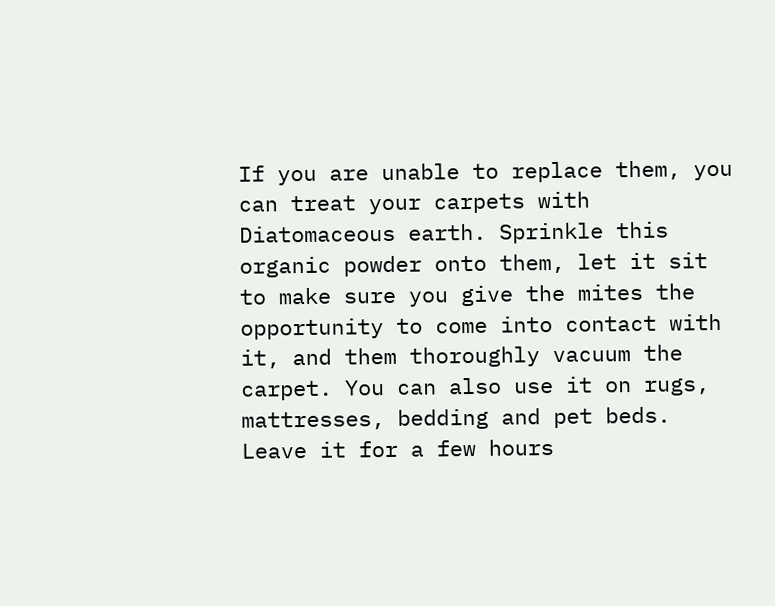If you are unable to replace them, you can treat your carpets with Diatomaceous earth. Sprinkle this organic powder onto them, let it sit to make sure you give the mites the opportunity to come into contact with it, and them thoroughly vacuum the carpet. You can also use it on rugs, mattresses, bedding and pet beds. Leave it for a few hours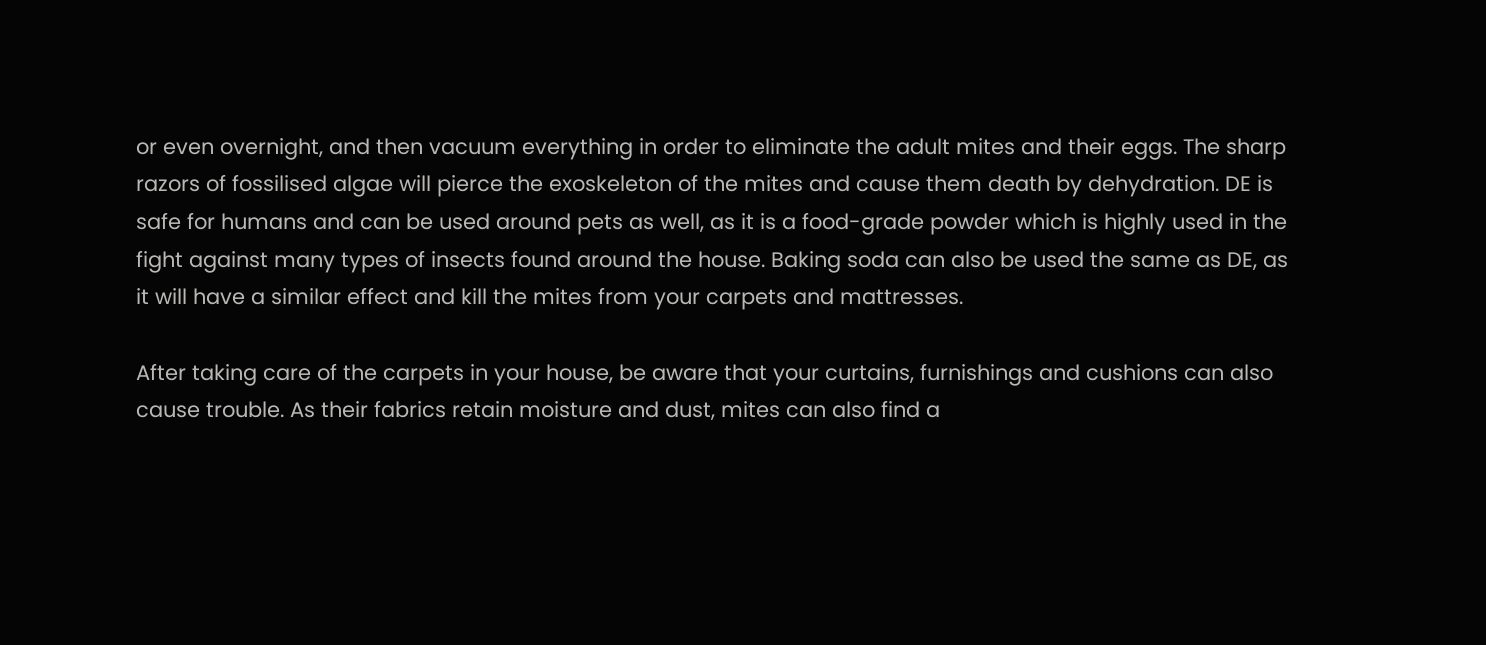or even overnight, and then vacuum everything in order to eliminate the adult mites and their eggs. The sharp razors of fossilised algae will pierce the exoskeleton of the mites and cause them death by dehydration. DE is safe for humans and can be used around pets as well, as it is a food-grade powder which is highly used in the fight against many types of insects found around the house. Baking soda can also be used the same as DE, as it will have a similar effect and kill the mites from your carpets and mattresses.

After taking care of the carpets in your house, be aware that your curtains, furnishings and cushions can also cause trouble. As their fabrics retain moisture and dust, mites can also find a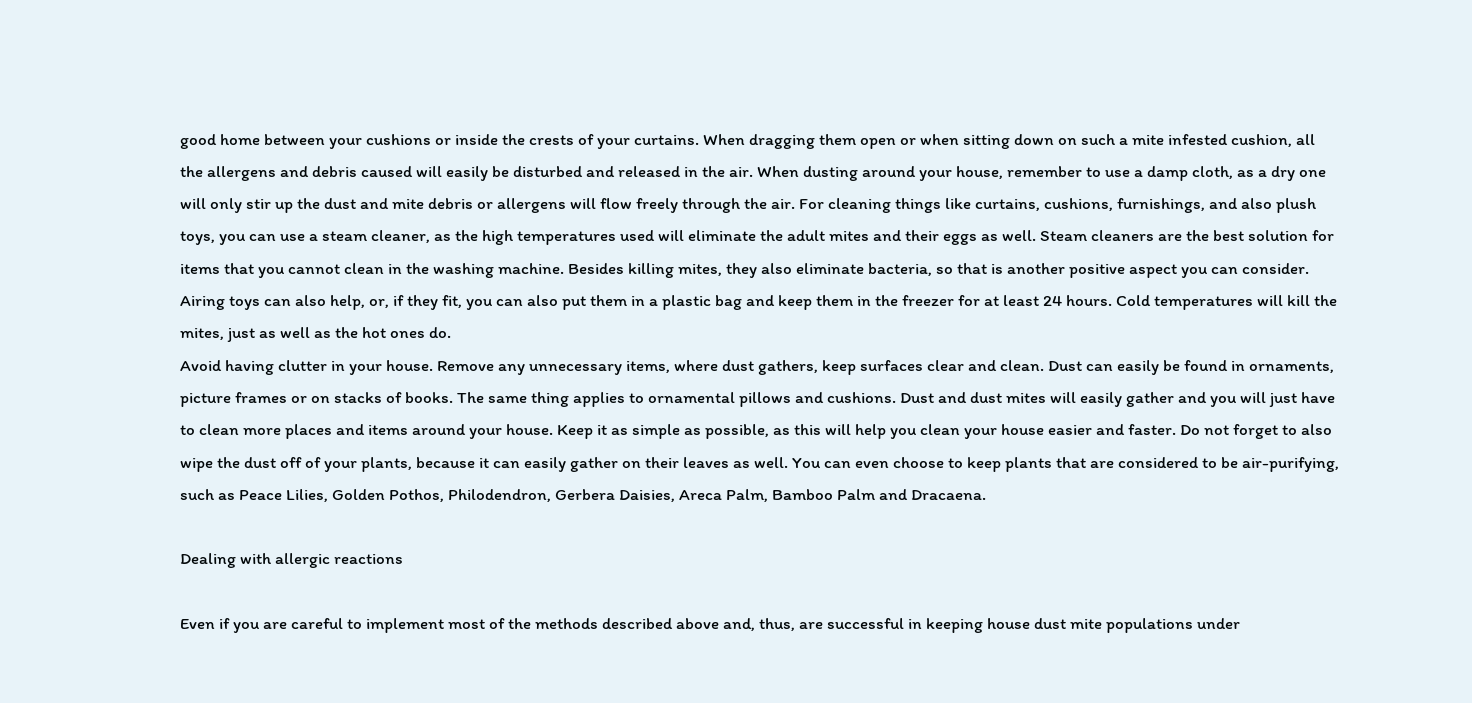good home between your cushions or inside the crests of your curtains. When dragging them open or when sitting down on such a mite infested cushion, all the allergens and debris caused will easily be disturbed and released in the air. When dusting around your house, remember to use a damp cloth, as a dry one will only stir up the dust and mite debris or allergens will flow freely through the air. For cleaning things like curtains, cushions, furnishings, and also plush toys, you can use a steam cleaner, as the high temperatures used will eliminate the adult mites and their eggs as well. Steam cleaners are the best solution for items that you cannot clean in the washing machine. Besides killing mites, they also eliminate bacteria, so that is another positive aspect you can consider. Airing toys can also help, or, if they fit, you can also put them in a plastic bag and keep them in the freezer for at least 24 hours. Cold temperatures will kill the mites, just as well as the hot ones do.
Avoid having clutter in your house. Remove any unnecessary items, where dust gathers, keep surfaces clear and clean. Dust can easily be found in ornaments, picture frames or on stacks of books. The same thing applies to ornamental pillows and cushions. Dust and dust mites will easily gather and you will just have to clean more places and items around your house. Keep it as simple as possible, as this will help you clean your house easier and faster. Do not forget to also wipe the dust off of your plants, because it can easily gather on their leaves as well. You can even choose to keep plants that are considered to be air-purifying, such as Peace Lilies, Golden Pothos, Philodendron, Gerbera Daisies, Areca Palm, Bamboo Palm and Dracaena.

Dealing with allergic reactions

Even if you are careful to implement most of the methods described above and, thus, are successful in keeping house dust mite populations under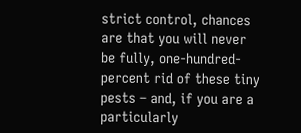strict control, chances are that you will never be fully, one-hundred-percent rid of these tiny pests – and, if you are a particularly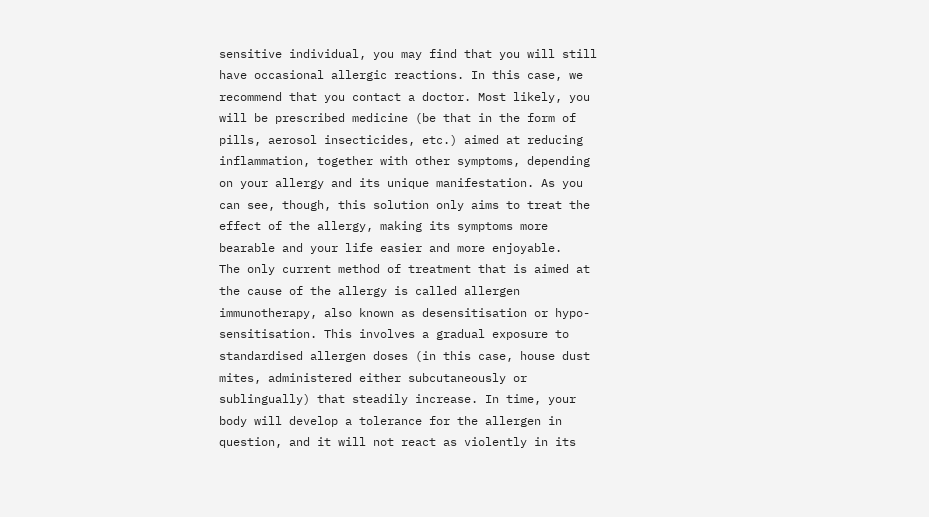sensitive individual, you may find that you will still have occasional allergic reactions. In this case, we recommend that you contact a doctor. Most likely, you will be prescribed medicine (be that in the form of pills, aerosol insecticides, etc.) aimed at reducing inflammation, together with other symptoms, depending on your allergy and its unique manifestation. As you can see, though, this solution only aims to treat the effect of the allergy, making its symptoms more bearable and your life easier and more enjoyable.
The only current method of treatment that is aimed at the cause of the allergy is called allergen immunotherapy, also known as desensitisation or hypo-sensitisation. This involves a gradual exposure to standardised allergen doses (in this case, house dust mites, administered either subcutaneously or sublingually) that steadily increase. In time, your body will develop a tolerance for the allergen in question, and it will not react as violently in its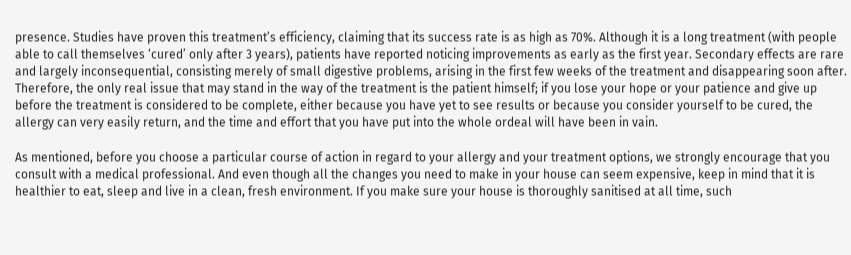presence. Studies have proven this treatment’s efficiency, claiming that its success rate is as high as 70%. Although it is a long treatment (with people able to call themselves ‘cured’ only after 3 years), patients have reported noticing improvements as early as the first year. Secondary effects are rare and largely inconsequential, consisting merely of small digestive problems, arising in the first few weeks of the treatment and disappearing soon after. Therefore, the only real issue that may stand in the way of the treatment is the patient himself; if you lose your hope or your patience and give up before the treatment is considered to be complete, either because you have yet to see results or because you consider yourself to be cured, the allergy can very easily return, and the time and effort that you have put into the whole ordeal will have been in vain.

As mentioned, before you choose a particular course of action in regard to your allergy and your treatment options, we strongly encourage that you consult with a medical professional. And even though all the changes you need to make in your house can seem expensive, keep in mind that it is healthier to eat, sleep and live in a clean, fresh environment. If you make sure your house is thoroughly sanitised at all time, such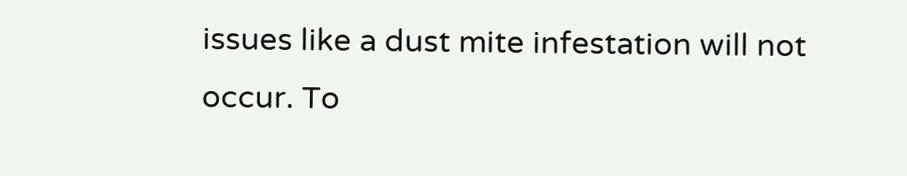issues like a dust mite infestation will not occur. To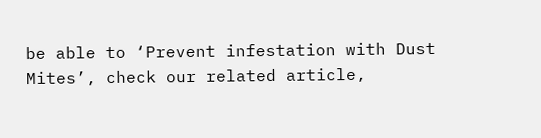be able to ‘Prevent infestation with Dust Mites’, check our related article,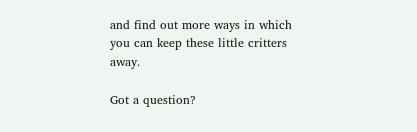and find out more ways in which you can keep these little critters away.

Got a question?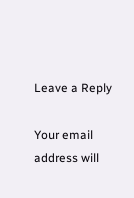Leave a Reply

Your email address will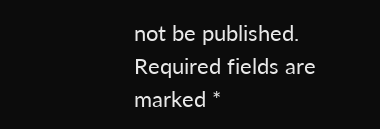not be published. Required fields are marked *